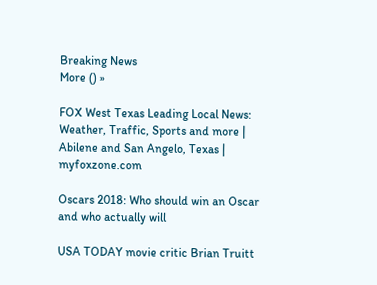Breaking News
More () »

FOX West Texas Leading Local News: Weather, Traffic, Sports and more | Abilene and San Angelo, Texas | myfoxzone.com

Oscars 2018: Who should win an Oscar and who actually will

USA TODAY movie critic Brian Truitt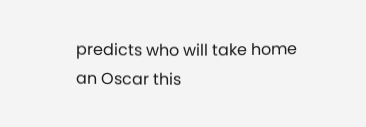predicts who will take home an Oscar this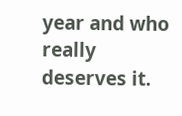year and who really deserves it.